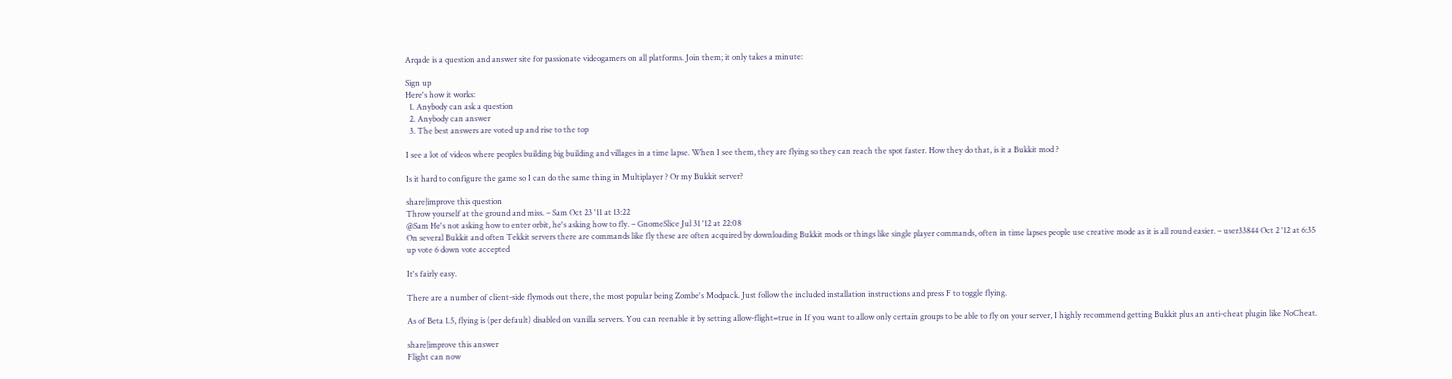Arqade is a question and answer site for passionate videogamers on all platforms. Join them; it only takes a minute:

Sign up
Here's how it works:
  1. Anybody can ask a question
  2. Anybody can answer
  3. The best answers are voted up and rise to the top

I see a lot of videos where peoples building big building and villages in a time lapse. When I see them, they are flying so they can reach the spot faster. How they do that, is it a Bukkit mod ?

Is it hard to configure the game so I can do the same thing in Multiplayer ? Or my Bukkit server?

share|improve this question
Throw yourself at the ground and miss. – Sam Oct 23 '11 at 13:22
@Sam He's not asking how to enter orbit, he's asking how to fly. – GnomeSlice Jul 31 '12 at 22:08
On several Bukkit and often Tekkit servers there are commands like fly these are often acquired by downloading Bukkit mods or things like single player commands, often in time lapses people use creative mode as it is all round easier. – user33844 Oct 2 '12 at 6:35
up vote 6 down vote accepted

It's fairly easy.

There are a number of client-side flymods out there, the most popular being Zombe's Modpack. Just follow the included installation instructions and press F to toggle flying.

As of Beta 1.5, flying is (per default) disabled on vanilla servers. You can reenable it by setting allow-flight=true in If you want to allow only certain groups to be able to fly on your server, I highly recommend getting Bukkit plus an anti-cheat plugin like NoCheat.

share|improve this answer
Flight can now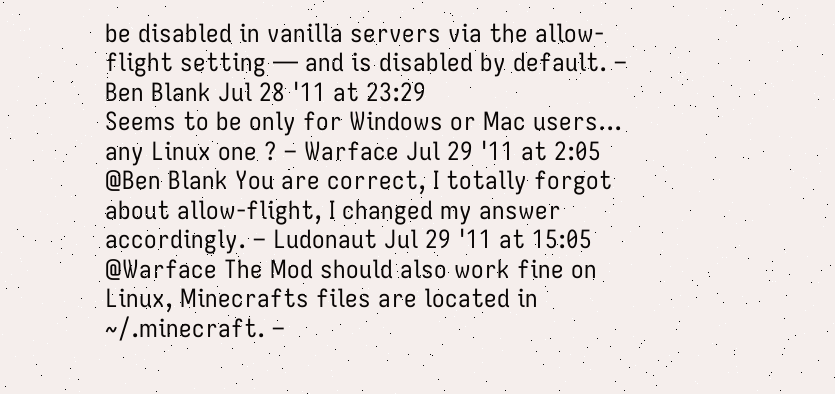be disabled in vanilla servers via the allow-flight setting — and is disabled by default. – Ben Blank Jul 28 '11 at 23:29
Seems to be only for Windows or Mac users... any Linux one ? – Warface Jul 29 '11 at 2:05
@Ben Blank You are correct, I totally forgot about allow-flight, I changed my answer accordingly. – Ludonaut Jul 29 '11 at 15:05
@Warface The Mod should also work fine on Linux, Minecrafts files are located in ~/.minecraft. –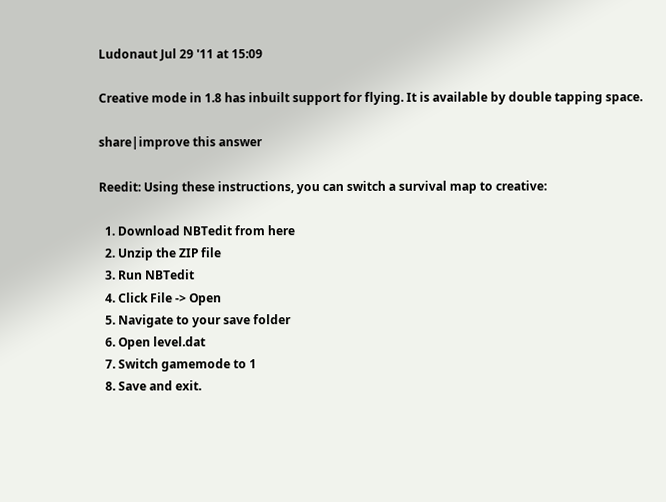Ludonaut Jul 29 '11 at 15:09

Creative mode in 1.8 has inbuilt support for flying. It is available by double tapping space.

share|improve this answer

Reedit: Using these instructions, you can switch a survival map to creative:

  1. Download NBTedit from here
  2. Unzip the ZIP file
  3. Run NBTedit
  4. Click File -> Open
  5. Navigate to your save folder
  6. Open level.dat
  7. Switch gamemode to 1
  8. Save and exit.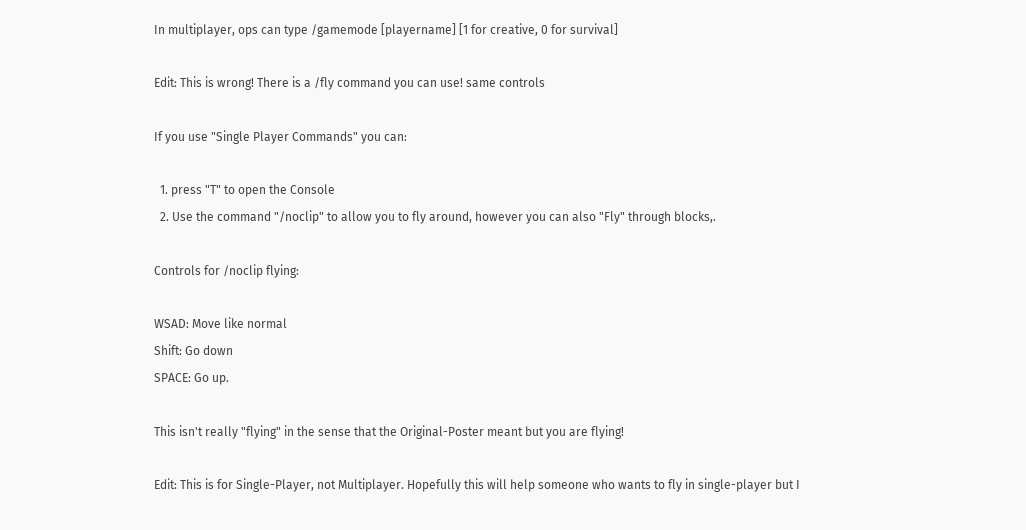In multiplayer, ops can type /gamemode [playername] [1 for creative, 0 for survival]

Edit: This is wrong! There is a /fly command you can use! same controls

If you use "Single Player Commands" you can:

  1. press "T" to open the Console
  2. Use the command "/noclip" to allow you to fly around, however you can also "Fly" through blocks,.

Controls for /noclip flying:

WSAD: Move like normal
Shift: Go down
SPACE: Go up.

This isn't really "flying" in the sense that the Original-Poster meant but you are flying!

Edit: This is for Single-Player, not Multiplayer. Hopefully this will help someone who wants to fly in single-player but I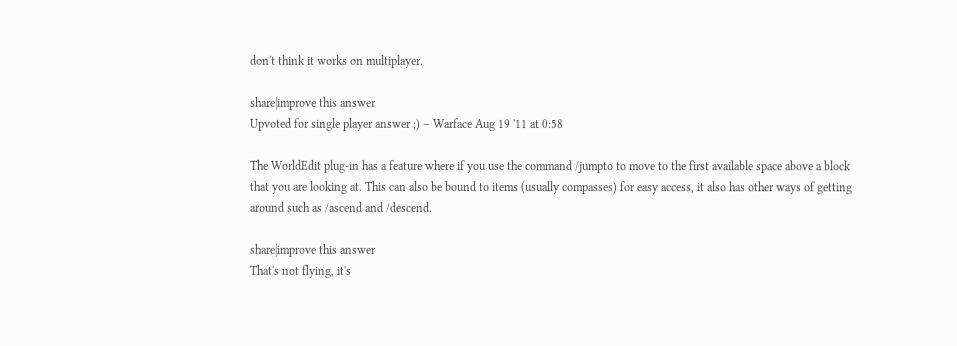don't think it works on multiplayer.

share|improve this answer
Upvoted for single player answer ;) – Warface Aug 19 '11 at 0:58

The WorldEdit plug-in has a feature where if you use the command /jumpto to move to the first available space above a block that you are looking at. This can also be bound to items (usually compasses) for easy access, it also has other ways of getting around such as /ascend and /descend.

share|improve this answer
That's not flying, it's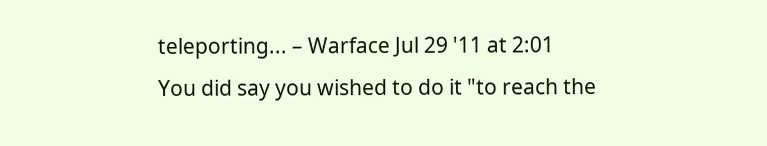teleporting... – Warface Jul 29 '11 at 2:01
You did say you wished to do it "to reach the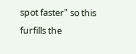spot faster" so this furfills the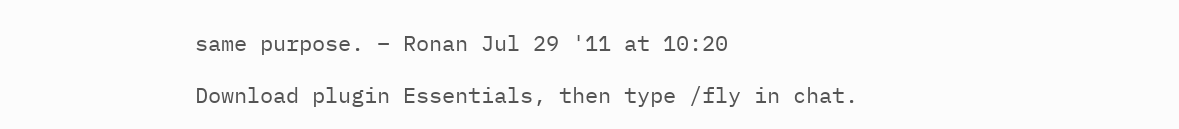same purpose. – Ronan Jul 29 '11 at 10:20

Download plugin Essentials, then type /fly in chat.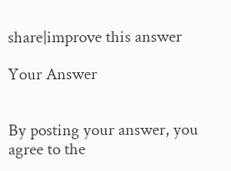share|improve this answer

Your Answer


By posting your answer, you agree to the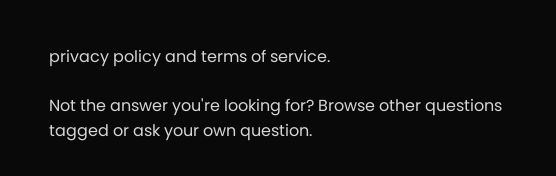privacy policy and terms of service.

Not the answer you're looking for? Browse other questions tagged or ask your own question.